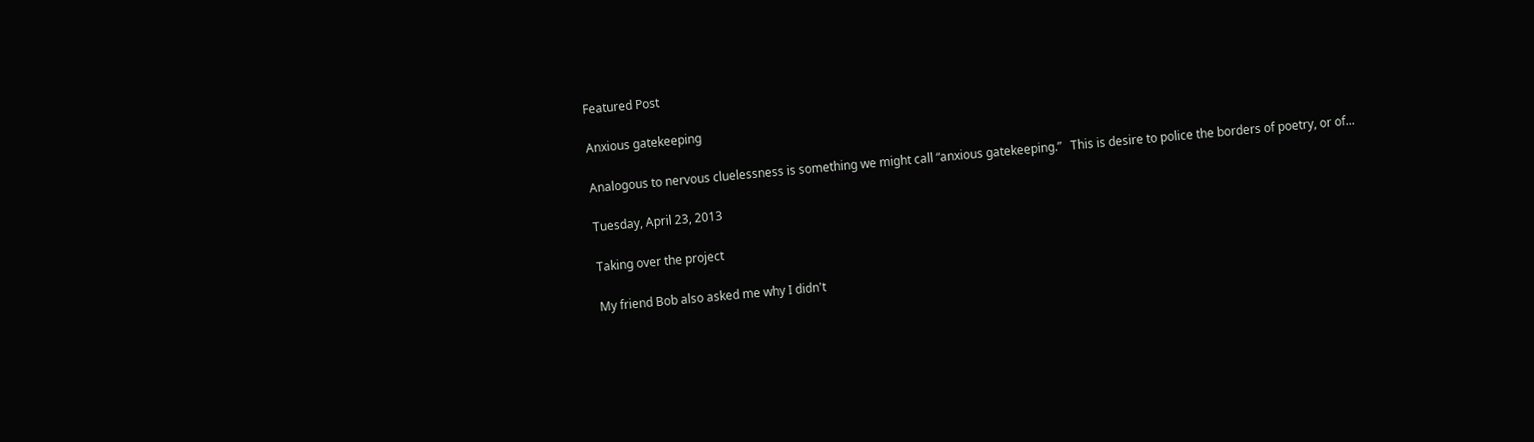Featured Post

Anxious gatekeeping

Analogous to nervous cluelessness is something we might call “anxious gatekeeping.”   This is desire to police the borders of poetry, or of...

Tuesday, April 23, 2013

Taking over the project

My friend Bob also asked me why I didn't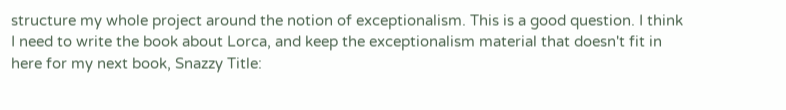structure my whole project around the notion of exceptionalism. This is a good question. I think I need to write the book about Lorca, and keep the exceptionalism material that doesn't fit in here for my next book, Snazzy Title: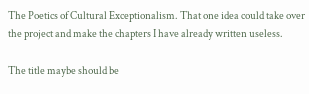The Poetics of Cultural Exceptionalism. That one idea could take over the project and make the chapters I have already written useless.

The title maybe should be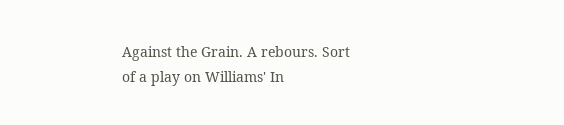Against the Grain. A rebours. Sort of a play on Williams' In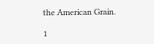the American Grain.

1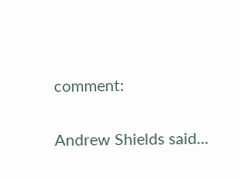comment:

Andrew Shields said...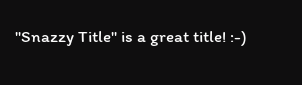"Snazzy Title" is a great title! :-)